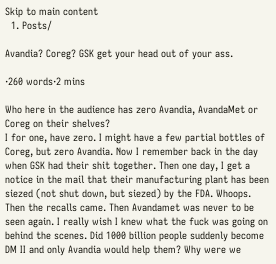Skip to main content
  1. Posts/

Avandia? Coreg? GSK get your head out of your ass.

·260 words·2 mins

Who here in the audience has zero Avandia, AvandaMet or Coreg on their shelves?
I for one, have zero. I might have a few partial bottles of Coreg, but zero Avandia. Now I remember back in the day when GSK had their shit together. Then one day, I get a notice in the mail that their manufacturing plant has been siezed (not shut down, but siezed) by the FDA. Whoops.
Then the recalls came. Then Avandamet was never to be seen again. I really wish I knew what the fuck was going on behind the scenes. Did 1000 billion people suddenly become DM II and only Avandia would help them? Why were we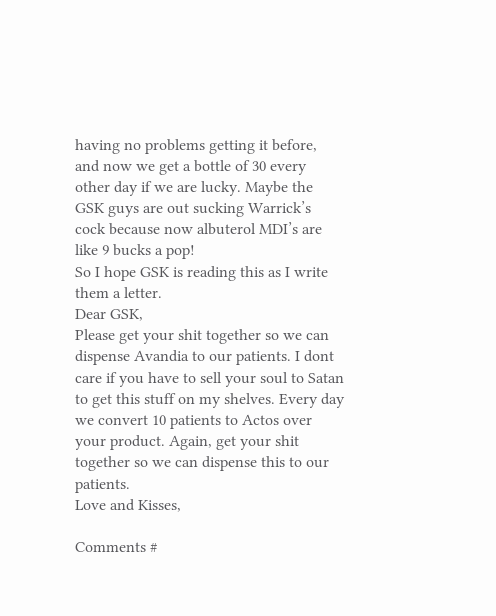having no problems getting it before, and now we get a bottle of 30 every other day if we are lucky. Maybe the GSK guys are out sucking Warrick’s cock because now albuterol MDI’s are like 9 bucks a pop!
So I hope GSK is reading this as I write them a letter.
Dear GSK,
Please get your shit together so we can dispense Avandia to our patients. I dont care if you have to sell your soul to Satan to get this stuff on my shelves. Every day we convert 10 patients to Actos over your product. Again, get your shit together so we can dispense this to our patients.
Love and Kisses,

Comments #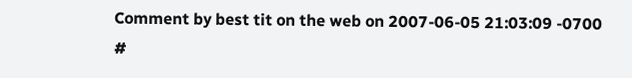Comment by best tit on the web on 2007-06-05 21:03:09 -0700 #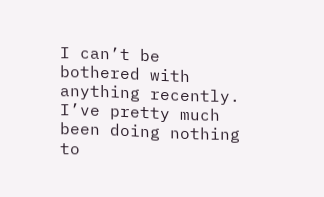I can’t be bothered with anything recently. I’ve pretty much been doing nothing to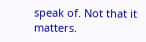speak of. Not that it matters.